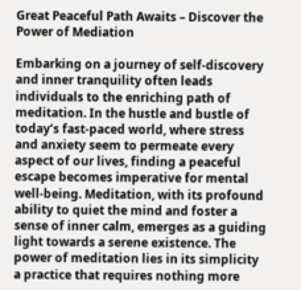Great Peaceful Path Awaits – Discover the Power of Mediation

Embarking on a journey of self-discovery and inner tranquility often leads individuals to the enriching path of meditation. In the hustle and bustle of today’s fast-paced world, where stress and anxiety seem to permeate every aspect of our lives, finding a peaceful escape becomes imperative for mental well-being. Meditation, with its profound ability to quiet the mind and foster a sense of inner calm, emerges as a guiding light towards a serene existence. The power of meditation lies in its simplicity a practice that requires nothing more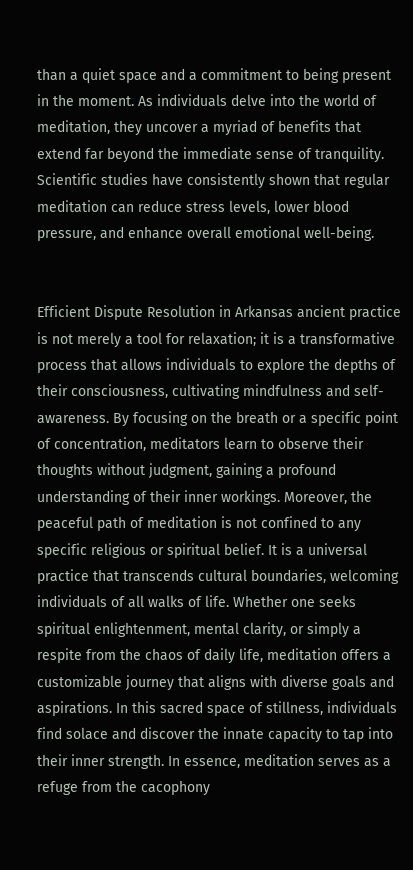than a quiet space and a commitment to being present in the moment. As individuals delve into the world of meditation, they uncover a myriad of benefits that extend far beyond the immediate sense of tranquility. Scientific studies have consistently shown that regular meditation can reduce stress levels, lower blood pressure, and enhance overall emotional well-being.


Efficient Dispute Resolution in Arkansas ancient practice is not merely a tool for relaxation; it is a transformative process that allows individuals to explore the depths of their consciousness, cultivating mindfulness and self-awareness. By focusing on the breath or a specific point of concentration, meditators learn to observe their thoughts without judgment, gaining a profound understanding of their inner workings. Moreover, the peaceful path of meditation is not confined to any specific religious or spiritual belief. It is a universal practice that transcends cultural boundaries, welcoming individuals of all walks of life. Whether one seeks spiritual enlightenment, mental clarity, or simply a respite from the chaos of daily life, meditation offers a customizable journey that aligns with diverse goals and aspirations. In this sacred space of stillness, individuals find solace and discover the innate capacity to tap into their inner strength. In essence, meditation serves as a refuge from the cacophony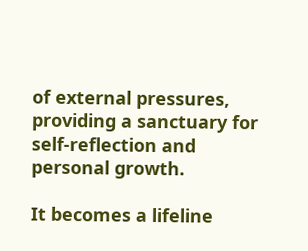of external pressures, providing a sanctuary for self-reflection and personal growth.

It becomes a lifeline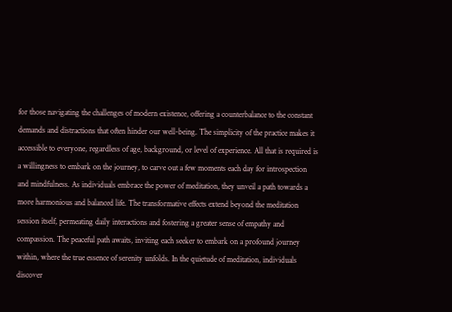for those navigating the challenges of modern existence, offering a counterbalance to the constant demands and distractions that often hinder our well-being. The simplicity of the practice makes it accessible to everyone, regardless of age, background, or level of experience. All that is required is a willingness to embark on the journey, to carve out a few moments each day for introspection and mindfulness. As individuals embrace the power of meditation, they unveil a path towards a more harmonious and balanced life. The transformative effects extend beyond the meditation session itself, permeating daily interactions and fostering a greater sense of empathy and compassion. The peaceful path awaits, inviting each seeker to embark on a profound journey within, where the true essence of serenity unfolds. In the quietude of meditation, individuals discover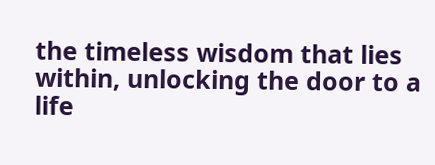the timeless wisdom that lies within, unlocking the door to a life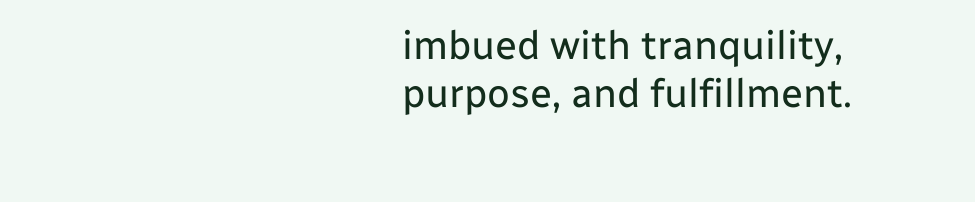imbued with tranquility, purpose, and fulfillment.